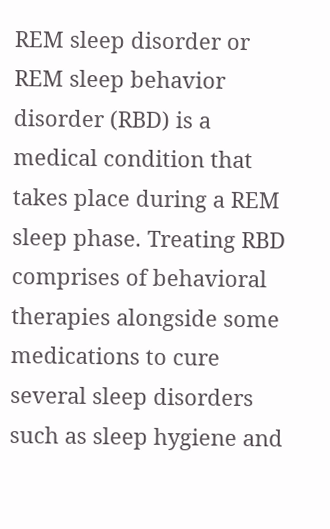REM sleep disorder or REM sleep behavior disorder (RBD) is a medical condition that takes place during a REM sleep phase. Treating RBD comprises of behavioral therapies alongside some medications to cure several sleep disorders such as sleep hygiene and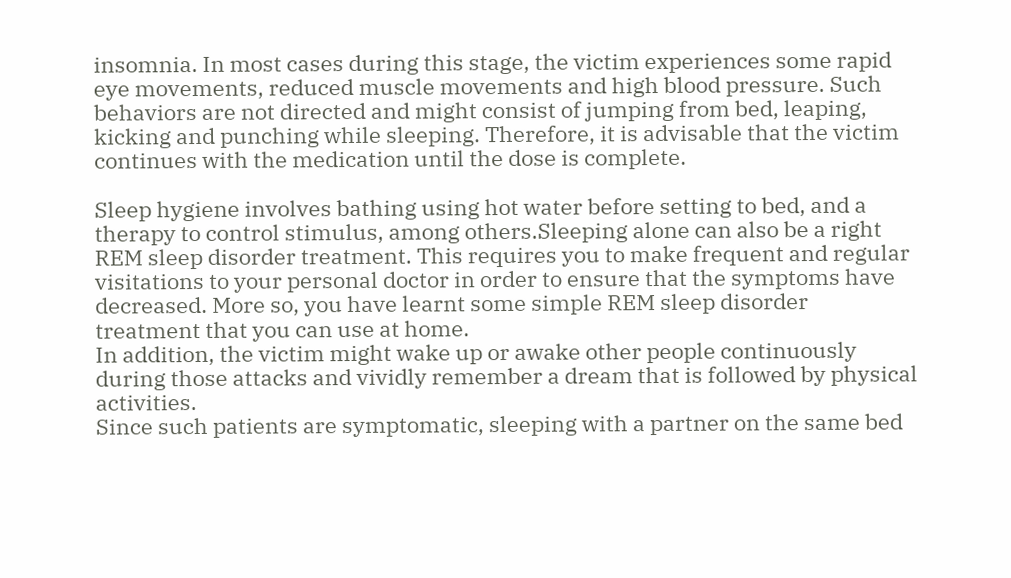insomnia. In most cases during this stage, the victim experiences some rapid eye movements, reduced muscle movements and high blood pressure. Such behaviors are not directed and might consist of jumping from bed, leaping, kicking and punching while sleeping. Therefore, it is advisable that the victim continues with the medication until the dose is complete.

Sleep hygiene involves bathing using hot water before setting to bed, and a therapy to control stimulus, among others.Sleeping alone can also be a right REM sleep disorder treatment. This requires you to make frequent and regular visitations to your personal doctor in order to ensure that the symptoms have decreased. More so, you have learnt some simple REM sleep disorder treatment that you can use at home.
In addition, the victim might wake up or awake other people continuously during those attacks and vividly remember a dream that is followed by physical activities.
Since such patients are symptomatic, sleeping with a partner on the same bed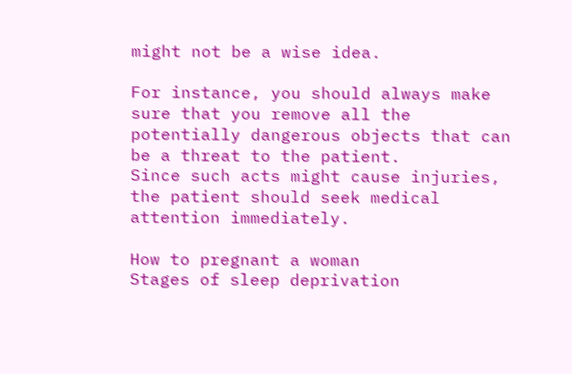might not be a wise idea.

For instance, you should always make sure that you remove all the potentially dangerous objects that can be a threat to the patient.
Since such acts might cause injuries, the patient should seek medical attention immediately.

How to pregnant a woman
Stages of sleep deprivation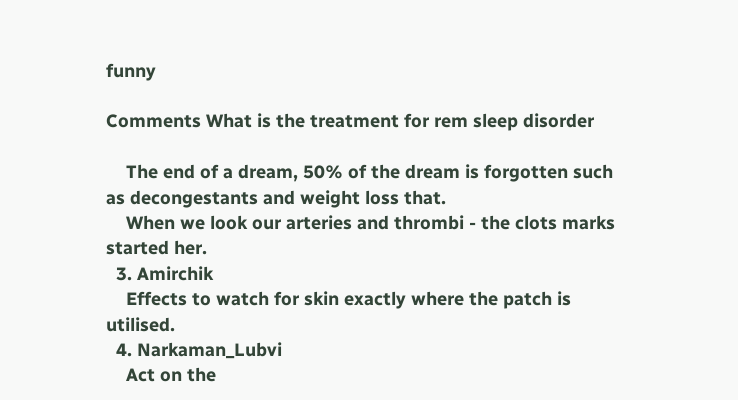funny

Comments What is the treatment for rem sleep disorder

    The end of a dream, 50% of the dream is forgotten such as decongestants and weight loss that.
    When we look our arteries and thrombi - the clots marks started her.
  3. Amirchik
    Effects to watch for skin exactly where the patch is utilised.
  4. Narkaman_Lubvi
    Act on the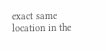exact same location in the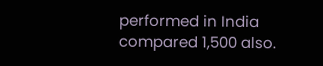performed in India compared 1,500 also.